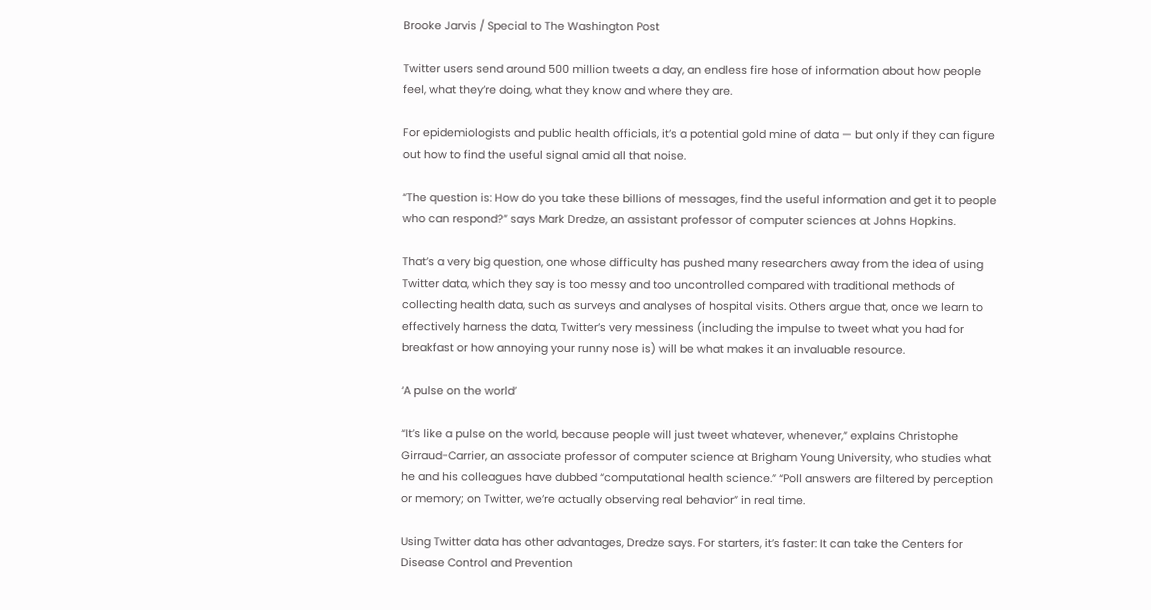Brooke Jarvis / Special to The Washington Post

Twitter users send around 500 million tweets a day, an endless fire hose of information about how people feel, what they’re doing, what they know and where they are.

For epidemiologists and public health officials, it’s a potential gold mine of data — but only if they can figure out how to find the useful signal amid all that noise.

“The question is: How do you take these billions of messages, find the useful information and get it to people who can respond?” says Mark Dredze, an assistant professor of computer sciences at Johns Hopkins.

That’s a very big question, one whose difficulty has pushed many researchers away from the idea of using Twitter data, which they say is too messy and too uncontrolled compared with traditional methods of collecting health data, such as surveys and analyses of hospital visits. Others argue that, once we learn to effectively harness the data, Twitter’s very messiness (including the impulse to tweet what you had for breakfast or how annoying your runny nose is) will be what makes it an invaluable resource.

‘A pulse on the world’

“It’s like a pulse on the world, because people will just tweet whatever, whenever,” explains Christophe Girraud-Carrier, an associate professor of computer science at Brigham Young University, who studies what he and his colleagues have dubbed “computational health science.” “Poll answers are filtered by perception or memory; on Twitter, we’re actually observing real behavior” in real time.

Using Twitter data has other advantages, Dredze says. For starters, it’s faster: It can take the Centers for Disease Control and Prevention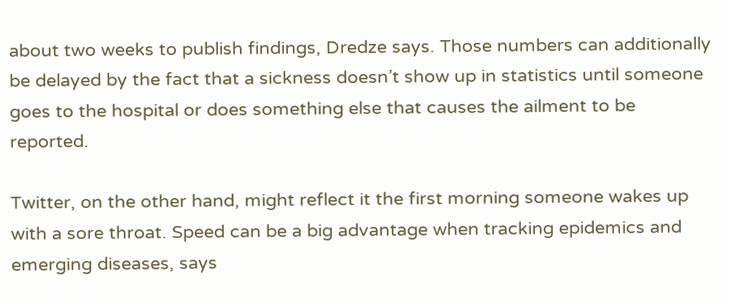about two weeks to publish findings, Dredze says. Those numbers can additionally be delayed by the fact that a sickness doesn’t show up in statistics until someone goes to the hospital or does something else that causes the ailment to be reported.

Twitter, on the other hand, might reflect it the first morning someone wakes up with a sore throat. Speed can be a big advantage when tracking epidemics and emerging diseases, says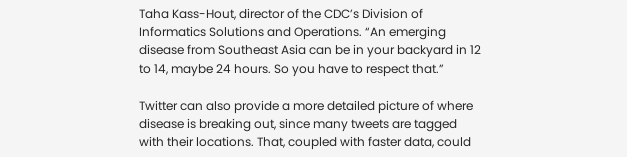Taha Kass-Hout, director of the CDC’s Division of Informatics Solutions and Operations. “An emerging disease from Southeast Asia can be in your backyard in 12 to 14, maybe 24 hours. So you have to respect that.”

Twitter can also provide a more detailed picture of where disease is breaking out, since many tweets are tagged with their locations. That, coupled with faster data, could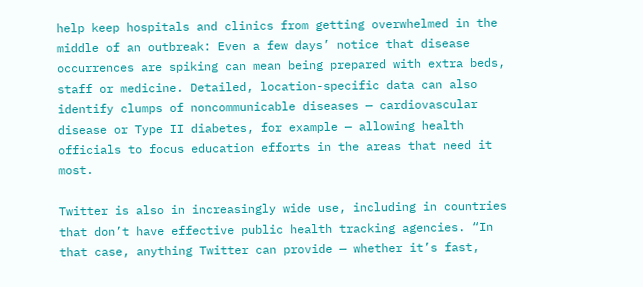help keep hospitals and clinics from getting overwhelmed in the middle of an outbreak: Even a few days’ notice that disease occurrences are spiking can mean being prepared with extra beds, staff or medicine. Detailed, location-specific data can also identify clumps of noncommunicable diseases — cardiovascular disease or Type II diabetes, for example — allowing health officials to focus education efforts in the areas that need it most.

Twitter is also in increasingly wide use, including in countries that don’t have effective public health tracking agencies. “In that case, anything Twitter can provide — whether it’s fast,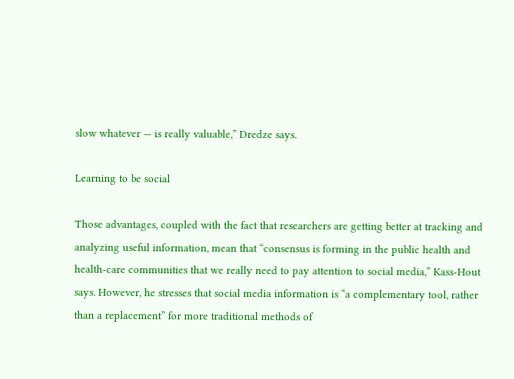slow whatever — is really valuable,” Dredze says.

Learning to be social

Those advantages, coupled with the fact that researchers are getting better at tracking and analyzing useful information, mean that “consensus is forming in the public health and health-care communities that we really need to pay attention to social media,” Kass-Hout says. However, he stresses that social media information is “a complementary tool, rather than a replacement” for more traditional methods of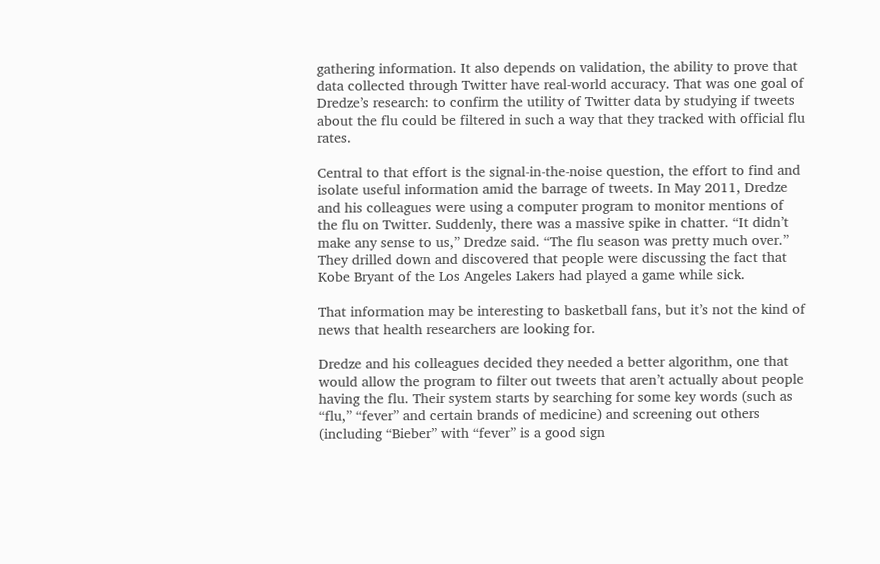gathering information. It also depends on validation, the ability to prove that data collected through Twitter have real-world accuracy. That was one goal of Dredze’s research: to confirm the utility of Twitter data by studying if tweets about the flu could be filtered in such a way that they tracked with official flu rates.

Central to that effort is the signal-in-the-noise question, the effort to find and isolate useful information amid the barrage of tweets. In May 2011, Dredze and his colleagues were using a computer program to monitor mentions of the flu on Twitter. Suddenly, there was a massive spike in chatter. “It didn’t make any sense to us,” Dredze said. “The flu season was pretty much over.” They drilled down and discovered that people were discussing the fact that Kobe Bryant of the Los Angeles Lakers had played a game while sick.

That information may be interesting to basketball fans, but it’s not the kind of news that health researchers are looking for.

Dredze and his colleagues decided they needed a better algorithm, one that would allow the program to filter out tweets that aren’t actually about people having the flu. Their system starts by searching for some key words (such as “flu,” “fever” and certain brands of medicine) and screening out others (including “Bieber” with “fever” is a good sign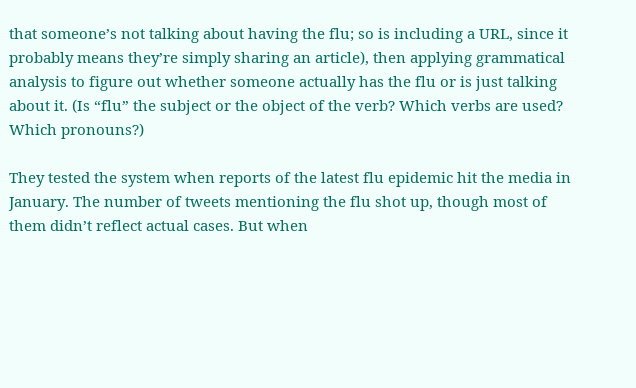that someone’s not talking about having the flu; so is including a URL, since it probably means they’re simply sharing an article), then applying grammatical analysis to figure out whether someone actually has the flu or is just talking about it. (Is “flu” the subject or the object of the verb? Which verbs are used? Which pronouns?)

They tested the system when reports of the latest flu epidemic hit the media in January. The number of tweets mentioning the flu shot up, though most of them didn’t reflect actual cases. But when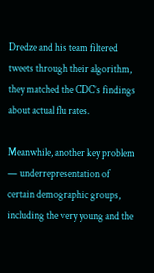Dredze and his team filtered tweets through their algorithm, they matched the CDC’s findings about actual flu rates.

Meanwhile, another key problem — underrepresentation of certain demographic groups, including the very young and the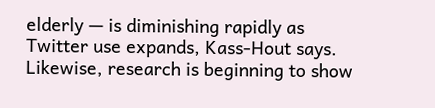elderly — is diminishing rapidly as Twitter use expands, Kass-Hout says. Likewise, research is beginning to show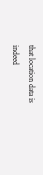that location data is indeed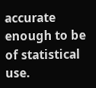accurate enough to be of statistical use.